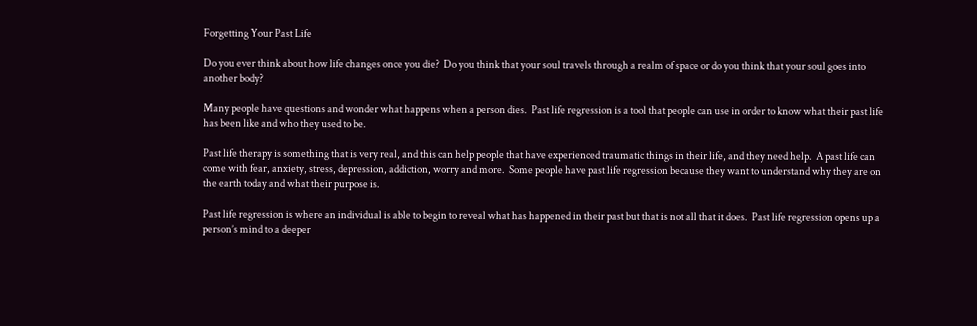Forgetting Your Past Life

Do you ever think about how life changes once you die?  Do you think that your soul travels through a realm of space or do you think that your soul goes into another body?

Many people have questions and wonder what happens when a person dies.  Past life regression is a tool that people can use in order to know what their past life has been like and who they used to be.

Past life therapy is something that is very real, and this can help people that have experienced traumatic things in their life, and they need help.  A past life can come with fear, anxiety, stress, depression, addiction, worry and more.  Some people have past life regression because they want to understand why they are on the earth today and what their purpose is.

Past life regression is where an individual is able to begin to reveal what has happened in their past but that is not all that it does.  Past life regression opens up a person’s mind to a deeper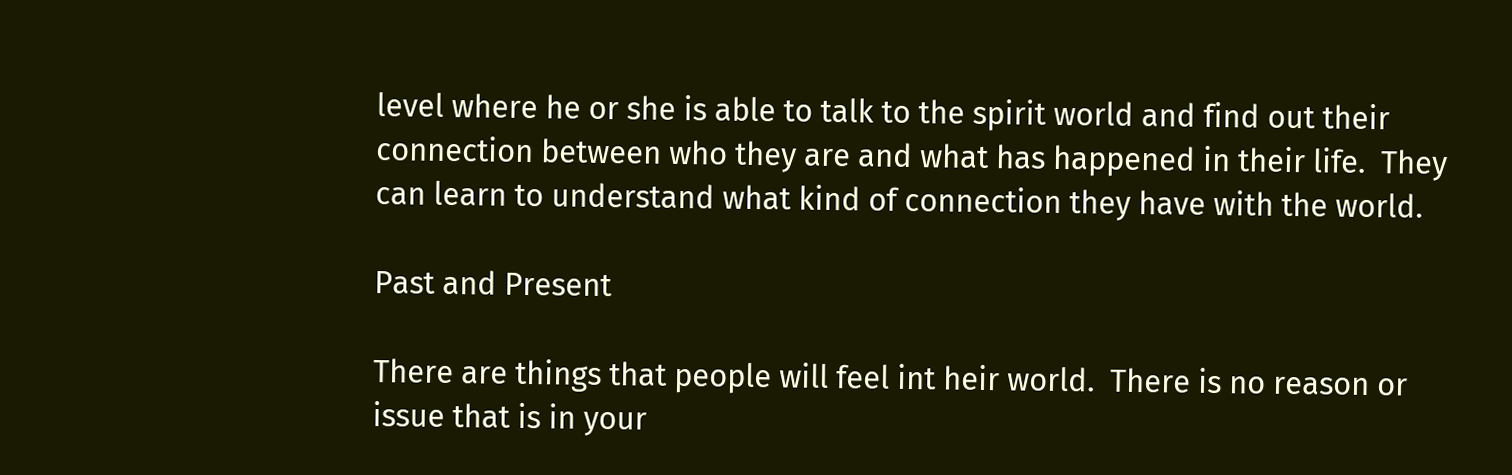level where he or she is able to talk to the spirit world and find out their connection between who they are and what has happened in their life.  They can learn to understand what kind of connection they have with the world.

Past and Present

There are things that people will feel int heir world.  There is no reason or issue that is in your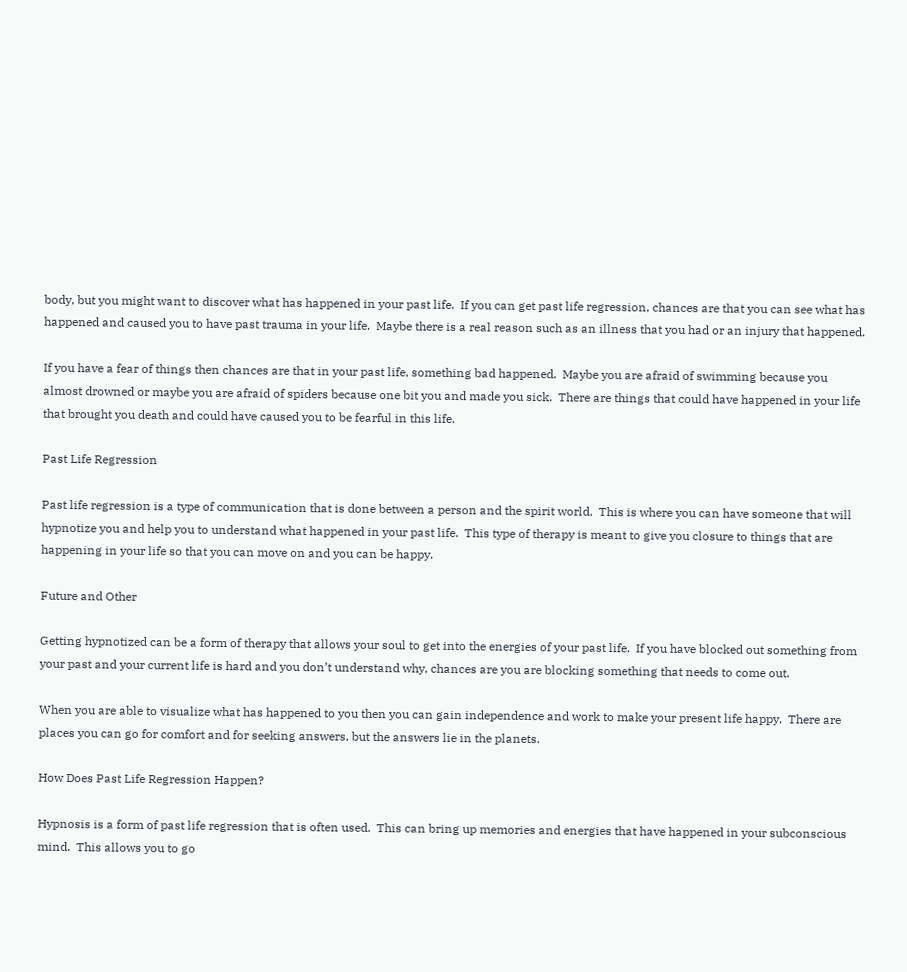body, but you might want to discover what has happened in your past life.  If you can get past life regression, chances are that you can see what has happened and caused you to have past trauma in your life.  Maybe there is a real reason such as an illness that you had or an injury that happened.

If you have a fear of things then chances are that in your past life, something bad happened.  Maybe you are afraid of swimming because you almost drowned or maybe you are afraid of spiders because one bit you and made you sick.  There are things that could have happened in your life that brought you death and could have caused you to be fearful in this life.

Past Life Regression

Past life regression is a type of communication that is done between a person and the spirit world.  This is where you can have someone that will hypnotize you and help you to understand what happened in your past life.  This type of therapy is meant to give you closure to things that are happening in your life so that you can move on and you can be happy.

Future and Other

Getting hypnotized can be a form of therapy that allows your soul to get into the energies of your past life.  If you have blocked out something from your past and your current life is hard and you don’t understand why, chances are you are blocking something that needs to come out.

When you are able to visualize what has happened to you then you can gain independence and work to make your present life happy.  There are places you can go for comfort and for seeking answers, but the answers lie in the planets.

How Does Past Life Regression Happen?

Hypnosis is a form of past life regression that is often used.  This can bring up memories and energies that have happened in your subconscious mind.  This allows you to go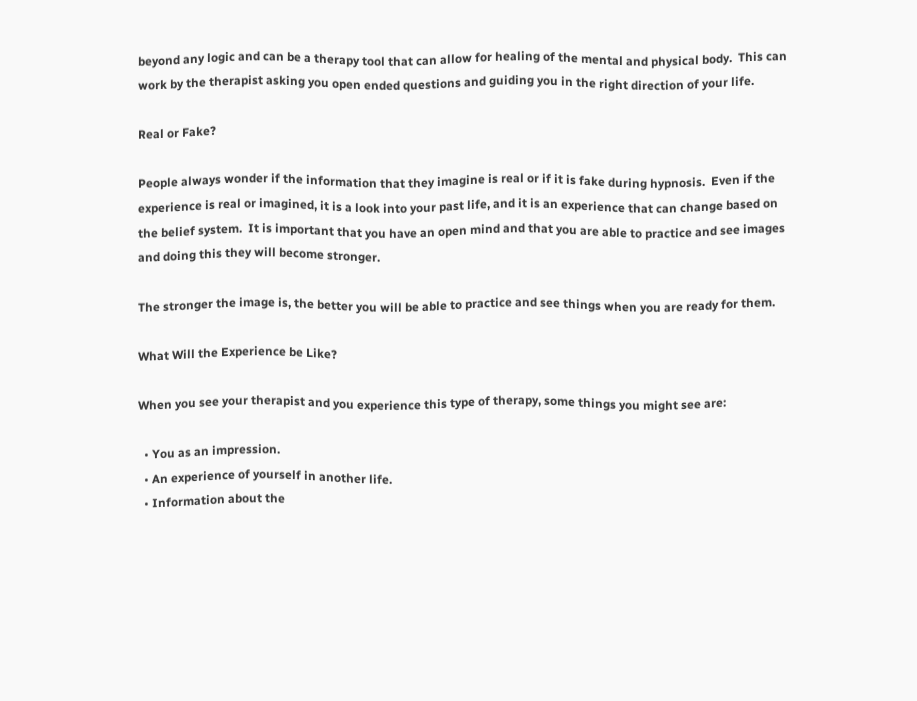beyond any logic and can be a therapy tool that can allow for healing of the mental and physical body.  This can work by the therapist asking you open ended questions and guiding you in the right direction of your life.

Real or Fake?

People always wonder if the information that they imagine is real or if it is fake during hypnosis.  Even if the experience is real or imagined, it is a look into your past life, and it is an experience that can change based on the belief system.  It is important that you have an open mind and that you are able to practice and see images and doing this they will become stronger.

The stronger the image is, the better you will be able to practice and see things when you are ready for them.

What Will the Experience be Like?

When you see your therapist and you experience this type of therapy, some things you might see are:

  • You as an impression.
  • An experience of yourself in another life.
  • Information about the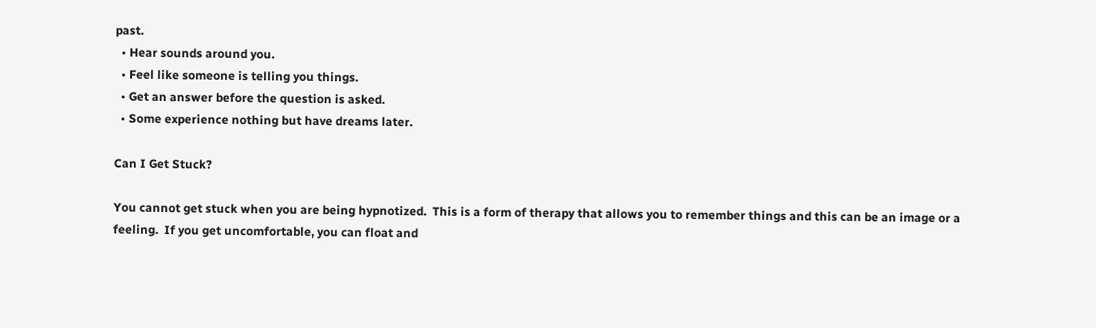past.
  • Hear sounds around you.
  • Feel like someone is telling you things.
  • Get an answer before the question is asked.
  • Some experience nothing but have dreams later.

Can I Get Stuck?

You cannot get stuck when you are being hypnotized.  This is a form of therapy that allows you to remember things and this can be an image or a feeling.  If you get uncomfortable, you can float and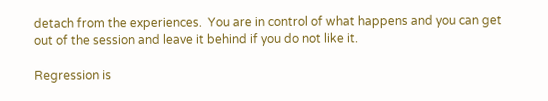detach from the experiences.  You are in control of what happens and you can get out of the session and leave it behind if you do not like it.

Regression is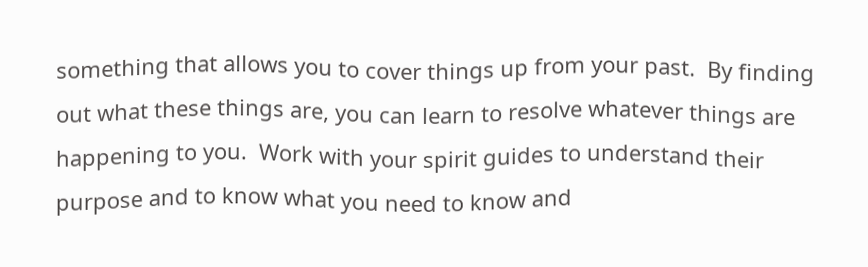something that allows you to cover things up from your past.  By finding out what these things are, you can learn to resolve whatever things are happening to you.  Work with your spirit guides to understand their purpose and to know what you need to know and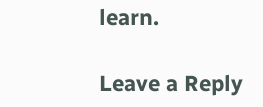learn.

Leave a Reply